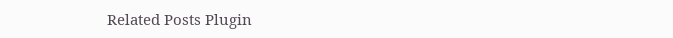Related Posts Plugin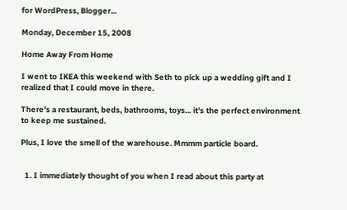for WordPress, Blogger...

Monday, December 15, 2008

Home Away From Home

I went to IKEA this weekend with Seth to pick up a wedding gift and I realized that I could move in there.

There's a restaurant, beds, bathrooms, toys... it's the perfect environment to keep me sustained.

Plus, I love the smell of the warehouse. Mmmm particle board.


  1. I immediately thought of you when I read about this party at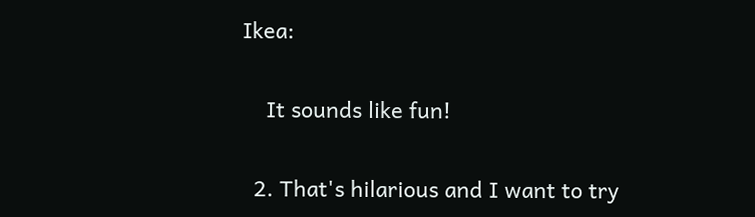Ikea:

    It sounds like fun!

  2. That's hilarious and I want to try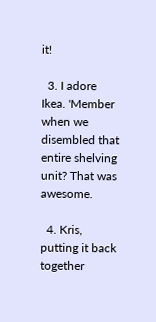it!

  3. I adore Ikea. 'Member when we disembled that entire shelving unit? That was awesome.

  4. Kris, putting it back together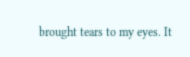brought tears to my eyes. It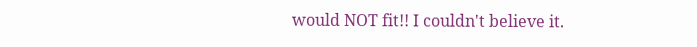would NOT fit!! I couldn't believe it.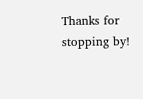Thanks for stopping by!